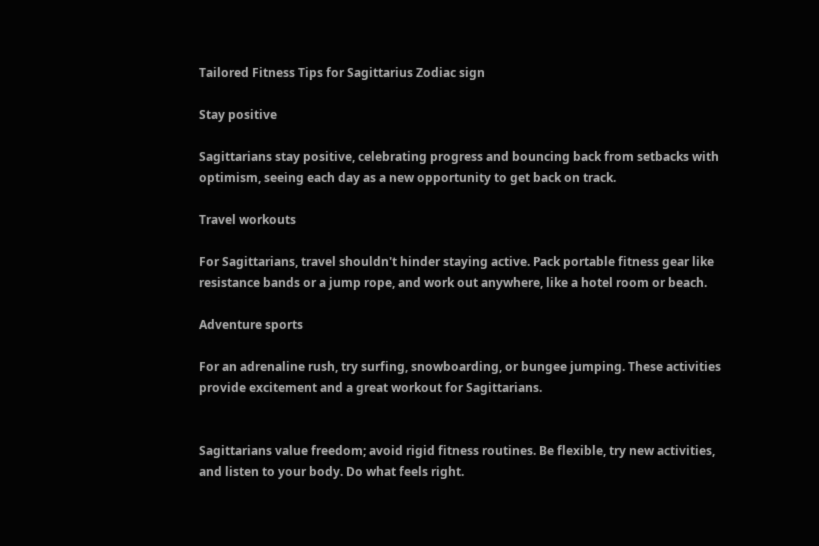Tailored Fitness Tips for Sagittarius Zodiac sign

Stay positive

Sagittarians stay positive, celebrating progress and bouncing back from setbacks with optimism, seeing each day as a new opportunity to get back on track.

Travel workouts

For Sagittarians, travel shouldn't hinder staying active. Pack portable fitness gear like resistance bands or a jump rope, and work out anywhere, like a hotel room or beach.

Adventure sports

For an adrenaline rush, try surfing, snowboarding, or bungee jumping. These activities provide excitement and a great workout for Sagittarians.


Sagittarians value freedom; avoid rigid fitness routines. Be flexible, try new activities, and listen to your body. Do what feels right.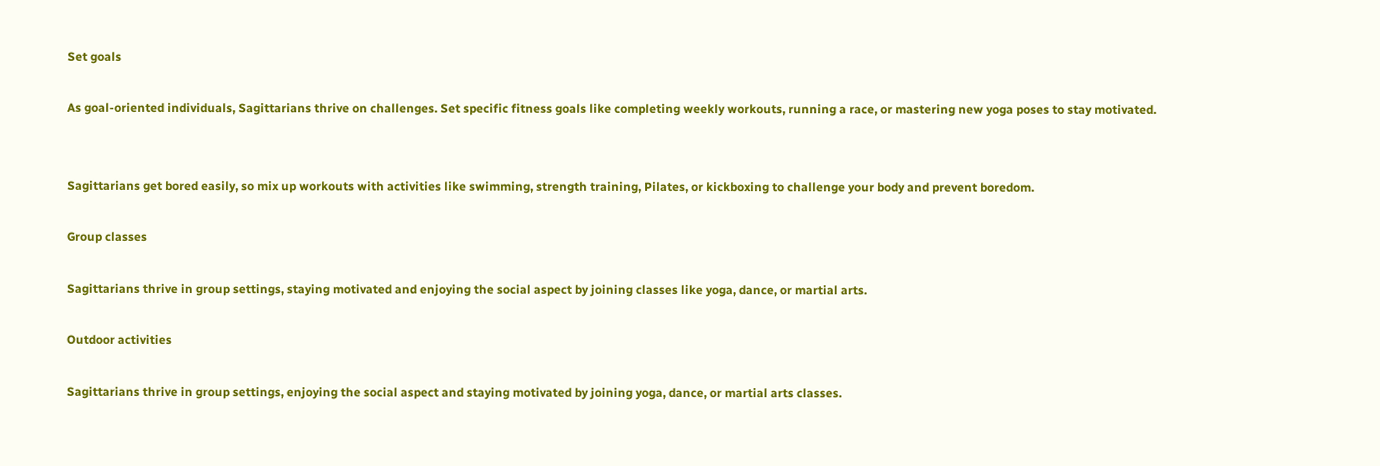Set goals

As goal-oriented individuals, Sagittarians thrive on challenges. Set specific fitness goals like completing weekly workouts, running a race, or mastering new yoga poses to stay motivated.


Sagittarians get bored easily, so mix up workouts with activities like swimming, strength training, Pilates, or kickboxing to challenge your body and prevent boredom.

Group classes

Sagittarians thrive in group settings, staying motivated and enjoying the social aspect by joining classes like yoga, dance, or martial arts.

Outdoor activities

Sagittarians thrive in group settings, enjoying the social aspect and staying motivated by joining yoga, dance, or martial arts classes.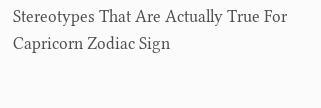Stereotypes That Are Actually True For Capricorn Zodiac Sign